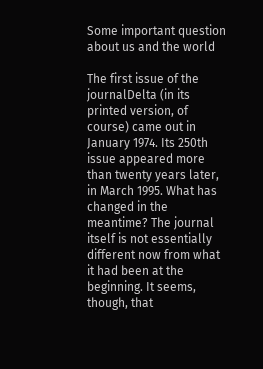Some important question about us and the world

The first issue of the journalDelta (in its printed version, of course) came out in January 1974. Its 250th issue appeared more than twenty years later, in March 1995. What has changed in the meantime? The journal itself is not essentially different now from what it had been at the beginning. It seems, though, that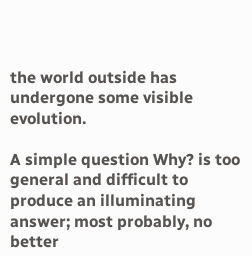the world outside has undergone some visible evolution.

A simple question Why? is too general and difficult to produce an illuminating answer; most probably, no better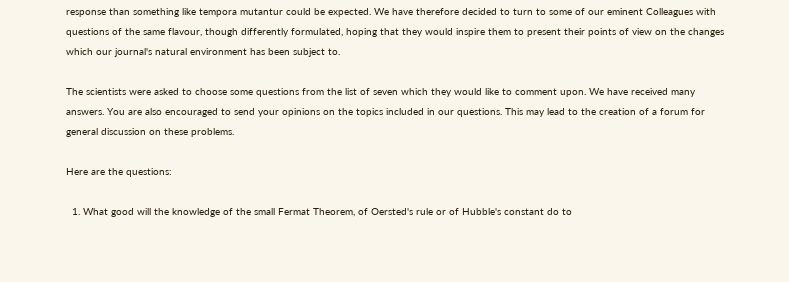response than something like tempora mutantur could be expected. We have therefore decided to turn to some of our eminent Colleagues with questions of the same flavour, though differently formulated, hoping that they would inspire them to present their points of view on the changes which our journal's natural environment has been subject to.

The scientists were asked to choose some questions from the list of seven which they would like to comment upon. We have received many answers. You are also encouraged to send your opinions on the topics included in our questions. This may lead to the creation of a forum for general discussion on these problems.

Here are the questions:

  1. What good will the knowledge of the small Fermat Theorem, of Oersted's rule or of Hubble's constant do to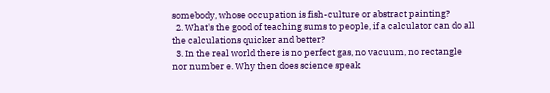somebody, whose occupation is fish-culture or abstract painting?
  2. What's the good of teaching sums to people, if a calculator can do all the calculations quicker and better?
  3. In the real world there is no perfect gas, no vacuum, no rectangle nor number e. Why then does science speak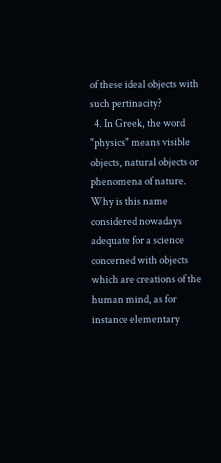of these ideal objects with such pertinacity?
  4. In Greek, the word "physics" means visible objects, natural objects or phenomena of nature. Why is this name considered nowadays adequate for a science concerned with objects which are creations of the human mind, as for instance elementary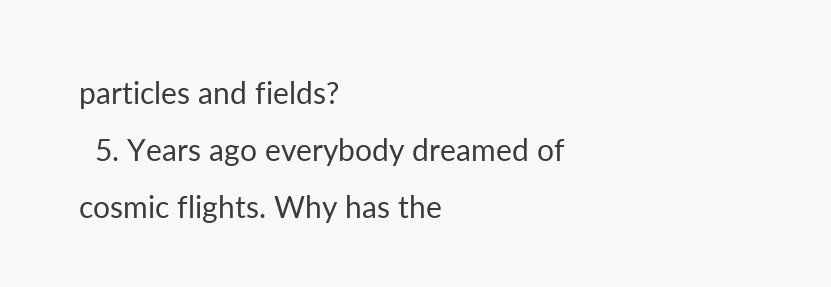particles and fields?
  5. Years ago everybody dreamed of cosmic flights. Why has the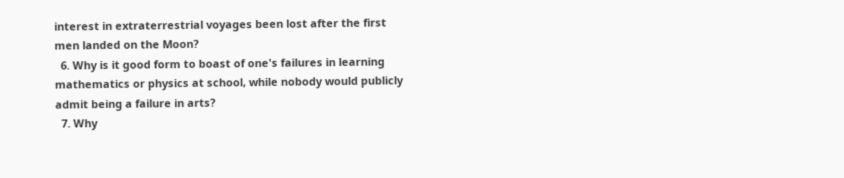interest in extraterrestrial voyages been lost after the first men landed on the Moon?
  6. Why is it good form to boast of one's failures in learning mathematics or physics at school, while nobody would publicly admit being a failure in arts?
  7. Why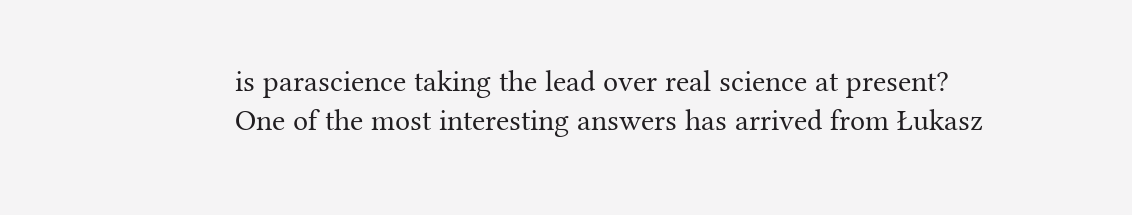is parascience taking the lead over real science at present?
One of the most interesting answers has arrived from Łukasz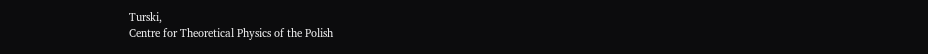Turski,
Centre for Theoretical Physics of the Polish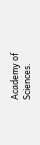Academy of Sciences.